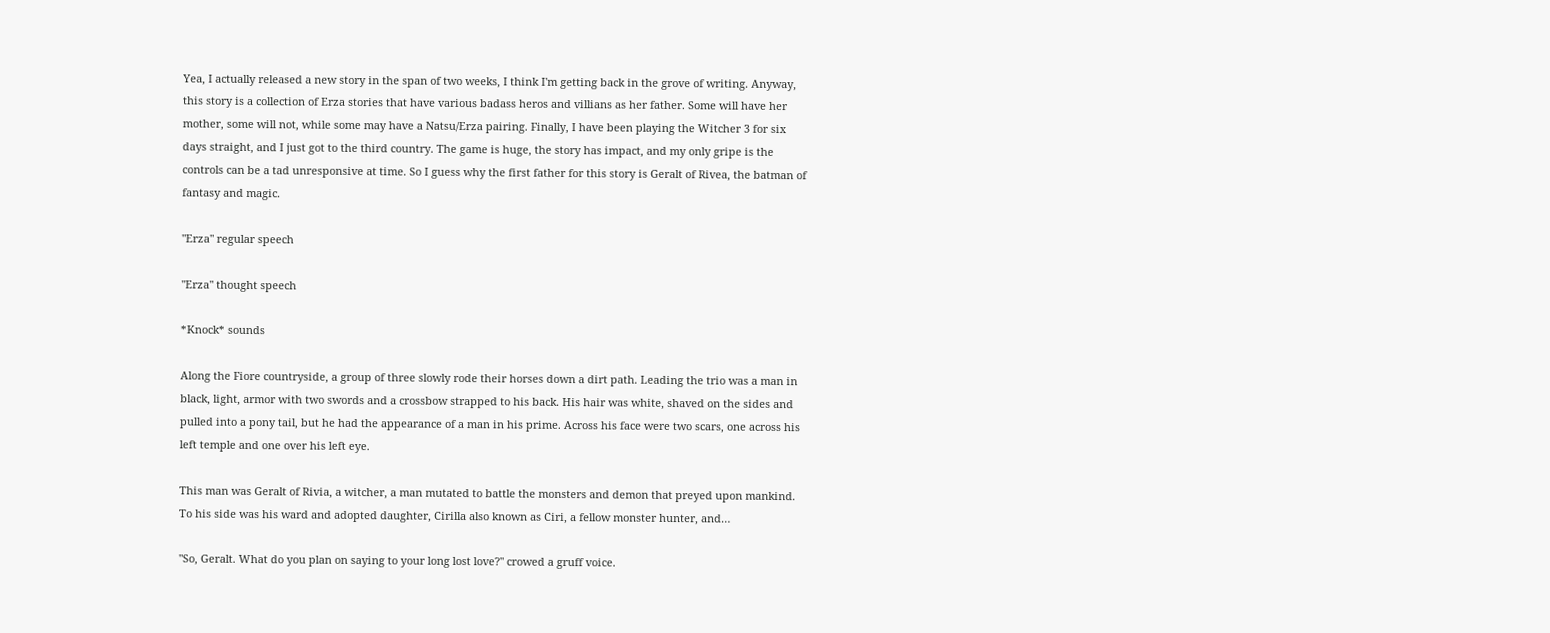Yea, I actually released a new story in the span of two weeks, I think I'm getting back in the grove of writing. Anyway, this story is a collection of Erza stories that have various badass heros and villians as her father. Some will have her mother, some will not, while some may have a Natsu/Erza pairing. Finally, I have been playing the Witcher 3 for six days straight, and I just got to the third country. The game is huge, the story has impact, and my only gripe is the controls can be a tad unresponsive at time. So I guess why the first father for this story is Geralt of Rivea, the batman of fantasy and magic.

"Erza" regular speech

"Erza" thought speech

*Knock* sounds

Along the Fiore countryside, a group of three slowly rode their horses down a dirt path. Leading the trio was a man in black, light, armor with two swords and a crossbow strapped to his back. His hair was white, shaved on the sides and pulled into a pony tail, but he had the appearance of a man in his prime. Across his face were two scars, one across his left temple and one over his left eye.

This man was Geralt of Rivia, a witcher, a man mutated to battle the monsters and demon that preyed upon mankind. To his side was his ward and adopted daughter, Cirilla also known as Ciri, a fellow monster hunter, and…

"So, Geralt. What do you plan on saying to your long lost love?" crowed a gruff voice.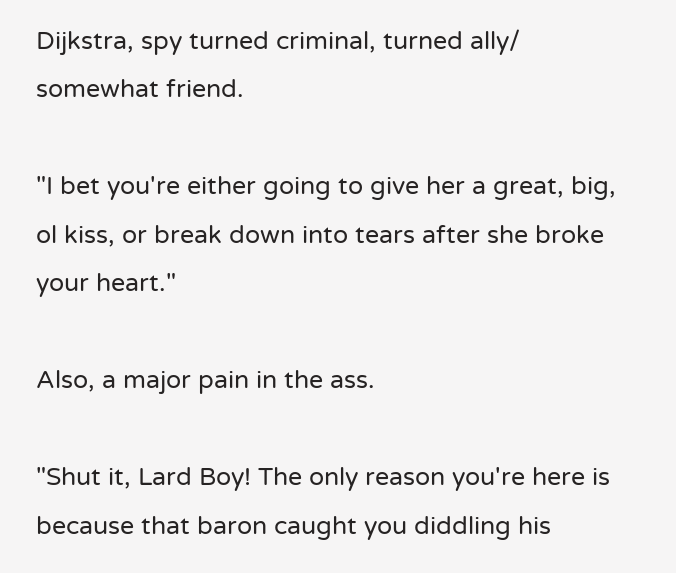Dijkstra, spy turned criminal, turned ally/ somewhat friend.

"I bet you're either going to give her a great, big, ol kiss, or break down into tears after she broke your heart."

Also, a major pain in the ass.

"Shut it, Lard Boy! The only reason you're here is because that baron caught you diddling his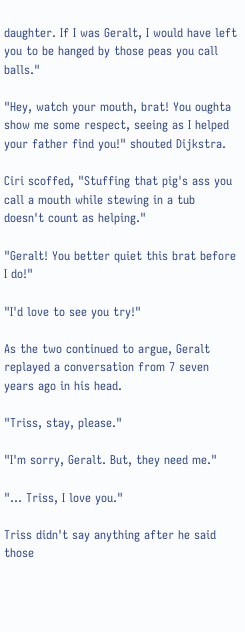daughter. If I was Geralt, I would have left you to be hanged by those peas you call balls."

"Hey, watch your mouth, brat! You oughta show me some respect, seeing as I helped your father find you!" shouted Dijkstra.

Ciri scoffed, "Stuffing that pig's ass you call a mouth while stewing in a tub doesn't count as helping."

"Geralt! You better quiet this brat before I do!"

"I'd love to see you try!"

As the two continued to argue, Geralt replayed a conversation from 7 seven years ago in his head.

"Triss, stay, please."

"I'm sorry, Geralt. But, they need me."

"… Triss, I love you."

Triss didn't say anything after he said those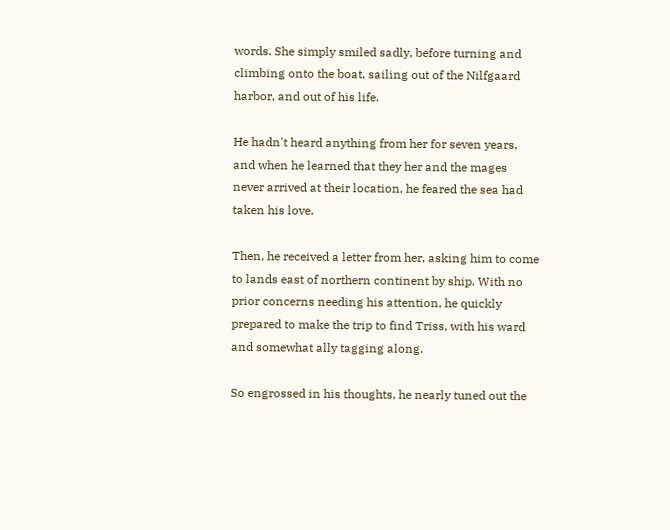words. She simply smiled sadly, before turning and climbing onto the boat, sailing out of the Nilfgaard harbor, and out of his life.

He hadn't heard anything from her for seven years, and when he learned that they her and the mages never arrived at their location, he feared the sea had taken his love.

Then, he received a letter from her, asking him to come to lands east of northern continent by ship. With no prior concerns needing his attention, he quickly prepared to make the trip to find Triss, with his ward and somewhat ally tagging along.

So engrossed in his thoughts, he nearly tuned out the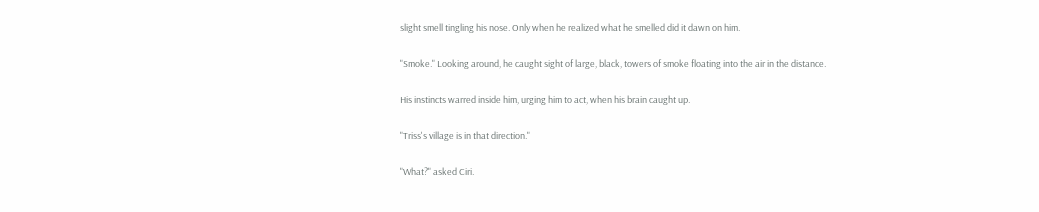slight smell tingling his nose. Only when he realized what he smelled did it dawn on him.

"Smoke." Looking around, he caught sight of large, black, towers of smoke floating into the air in the distance.

His instincts warred inside him, urging him to act, when his brain caught up.

"Triss's village is in that direction."

"What?" asked Ciri.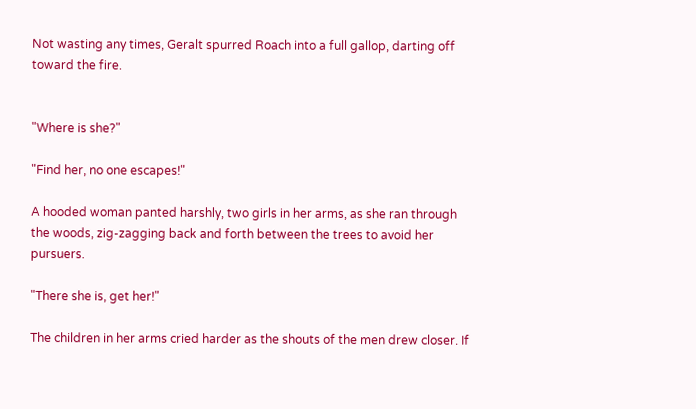Not wasting any times, Geralt spurred Roach into a full gallop, darting off toward the fire.


"Where is she?"

"Find her, no one escapes!"

A hooded woman panted harshly, two girls in her arms, as she ran through the woods, zig-zagging back and forth between the trees to avoid her pursuers.

"There she is, get her!"

The children in her arms cried harder as the shouts of the men drew closer. If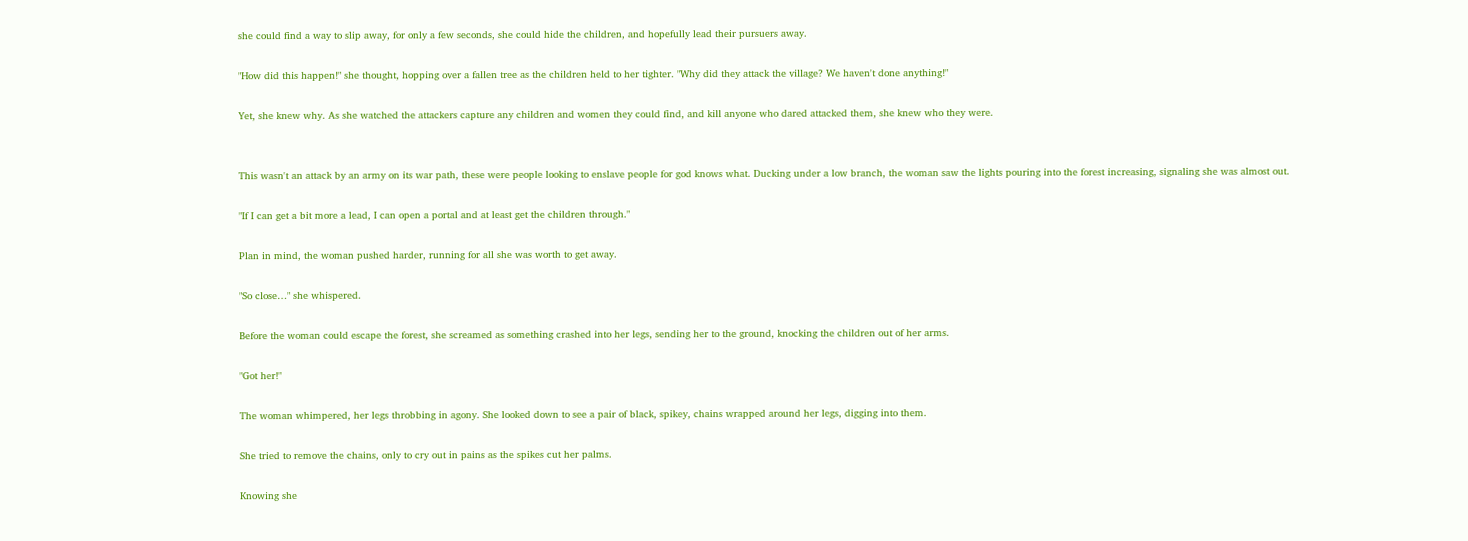she could find a way to slip away, for only a few seconds, she could hide the children, and hopefully lead their pursuers away.

"How did this happen!" she thought, hopping over a fallen tree as the children held to her tighter. "Why did they attack the village? We haven't done anything!"

Yet, she knew why. As she watched the attackers capture any children and women they could find, and kill anyone who dared attacked them, she knew who they were.


This wasn't an attack by an army on its war path, these were people looking to enslave people for god knows what. Ducking under a low branch, the woman saw the lights pouring into the forest increasing, signaling she was almost out.

"If I can get a bit more a lead, I can open a portal and at least get the children through."

Plan in mind, the woman pushed harder, running for all she was worth to get away.

"So close…" she whispered.

Before the woman could escape the forest, she screamed as something crashed into her legs, sending her to the ground, knocking the children out of her arms.

"Got her!"

The woman whimpered, her legs throbbing in agony. She looked down to see a pair of black, spikey, chains wrapped around her legs, digging into them.

She tried to remove the chains, only to cry out in pains as the spikes cut her palms.

Knowing she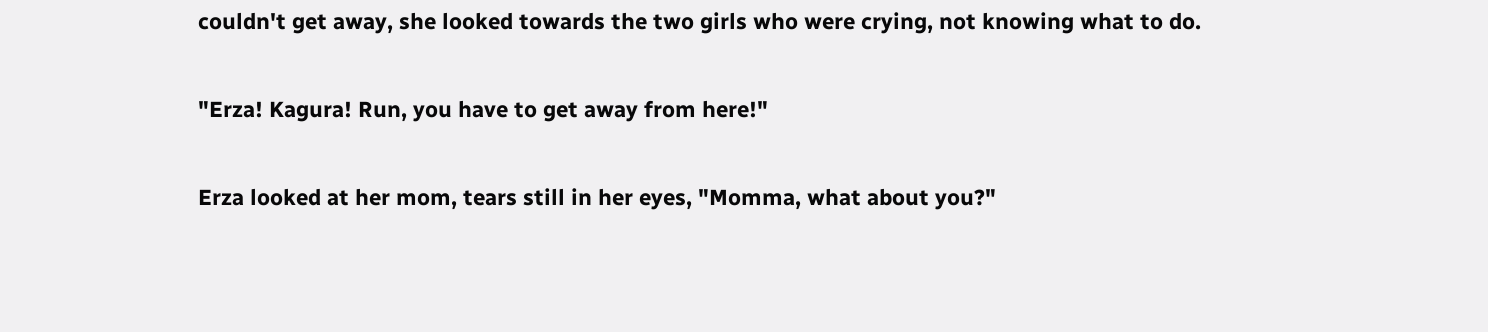couldn't get away, she looked towards the two girls who were crying, not knowing what to do.

"Erza! Kagura! Run, you have to get away from here!"

Erza looked at her mom, tears still in her eyes, "Momma, what about you?"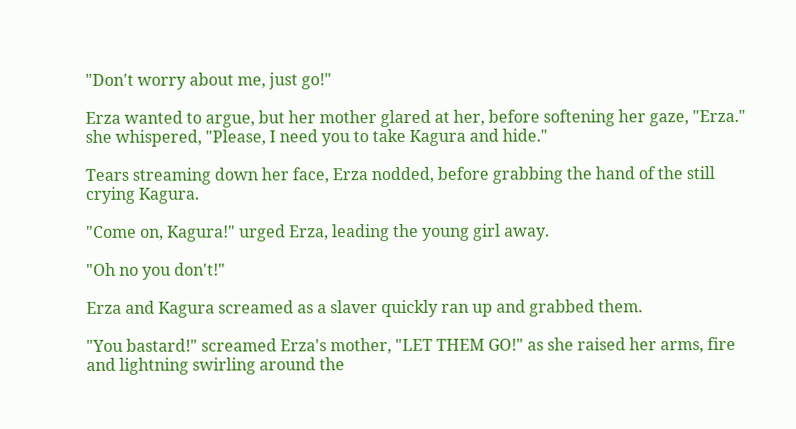"Don't worry about me, just go!"

Erza wanted to argue, but her mother glared at her, before softening her gaze, "Erza." she whispered, "Please, I need you to take Kagura and hide."

Tears streaming down her face, Erza nodded, before grabbing the hand of the still crying Kagura.

"Come on, Kagura!" urged Erza, leading the young girl away.

"Oh no you don't!"

Erza and Kagura screamed as a slaver quickly ran up and grabbed them.

"You bastard!" screamed Erza's mother, "LET THEM GO!" as she raised her arms, fire and lightning swirling around the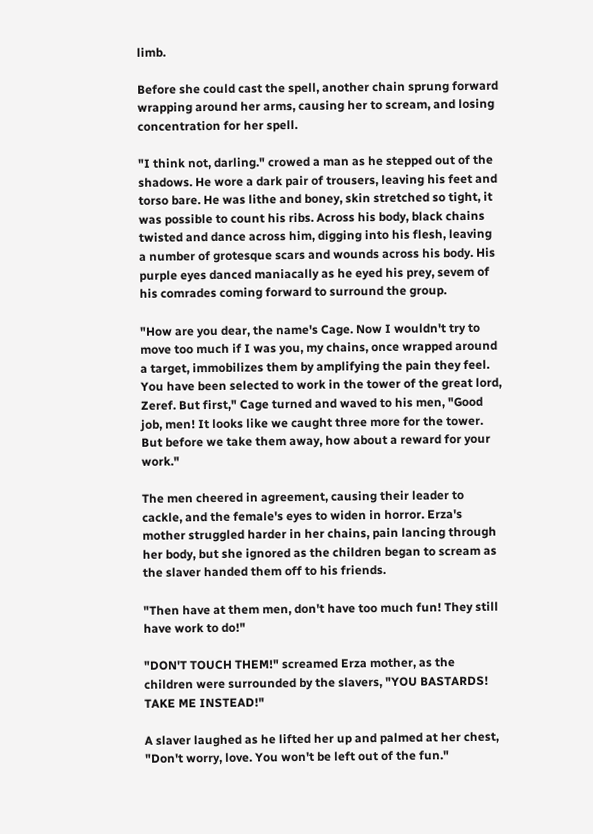limb.

Before she could cast the spell, another chain sprung forward wrapping around her arms, causing her to scream, and losing concentration for her spell.

"I think not, darling." crowed a man as he stepped out of the shadows. He wore a dark pair of trousers, leaving his feet and torso bare. He was lithe and boney, skin stretched so tight, it was possible to count his ribs. Across his body, black chains twisted and dance across him, digging into his flesh, leaving a number of grotesque scars and wounds across his body. His purple eyes danced maniacally as he eyed his prey, sevem of his comrades coming forward to surround the group.

"How are you dear, the name's Cage. Now I wouldn't try to move too much if I was you, my chains, once wrapped around a target, immobilizes them by amplifying the pain they feel. You have been selected to work in the tower of the great lord, Zeref. But first," Cage turned and waved to his men, "Good job, men! It looks like we caught three more for the tower. But before we take them away, how about a reward for your work."

The men cheered in agreement, causing their leader to cackle, and the female's eyes to widen in horror. Erza's mother struggled harder in her chains, pain lancing through her body, but she ignored as the children began to scream as the slaver handed them off to his friends.

"Then have at them men, don't have too much fun! They still have work to do!"

"DON'T TOUCH THEM!" screamed Erza mother, as the children were surrounded by the slavers, "YOU BASTARDS! TAKE ME INSTEAD!"

A slaver laughed as he lifted her up and palmed at her chest, "Don't worry, love. You won't be left out of the fun."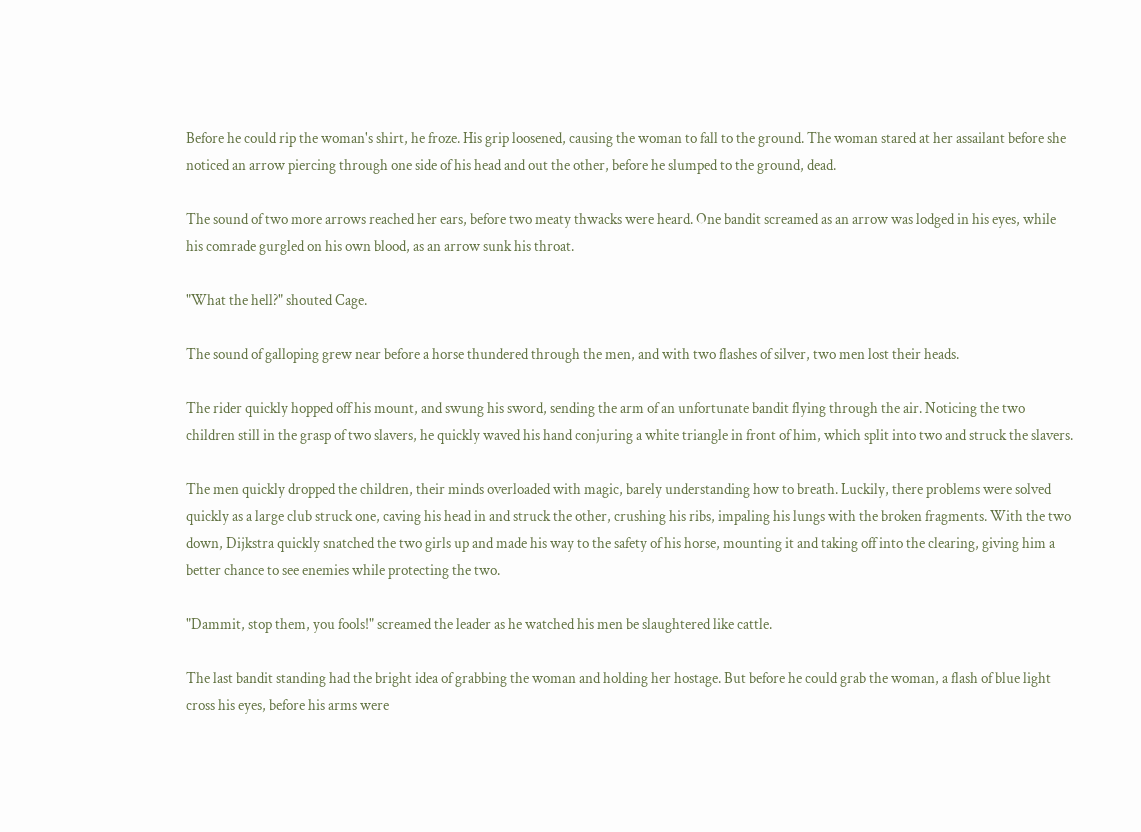Before he could rip the woman's shirt, he froze. His grip loosened, causing the woman to fall to the ground. The woman stared at her assailant before she noticed an arrow piercing through one side of his head and out the other, before he slumped to the ground, dead.

The sound of two more arrows reached her ears, before two meaty thwacks were heard. One bandit screamed as an arrow was lodged in his eyes, while his comrade gurgled on his own blood, as an arrow sunk his throat.

"What the hell?" shouted Cage.

The sound of galloping grew near before a horse thundered through the men, and with two flashes of silver, two men lost their heads.

The rider quickly hopped off his mount, and swung his sword, sending the arm of an unfortunate bandit flying through the air. Noticing the two children still in the grasp of two slavers, he quickly waved his hand conjuring a white triangle in front of him, which split into two and struck the slavers.

The men quickly dropped the children, their minds overloaded with magic, barely understanding how to breath. Luckily, there problems were solved quickly as a large club struck one, caving his head in and struck the other, crushing his ribs, impaling his lungs with the broken fragments. With the two down, Dijkstra quickly snatched the two girls up and made his way to the safety of his horse, mounting it and taking off into the clearing, giving him a better chance to see enemies while protecting the two.

"Dammit, stop them, you fools!" screamed the leader as he watched his men be slaughtered like cattle.

The last bandit standing had the bright idea of grabbing the woman and holding her hostage. But before he could grab the woman, a flash of blue light cross his eyes, before his arms were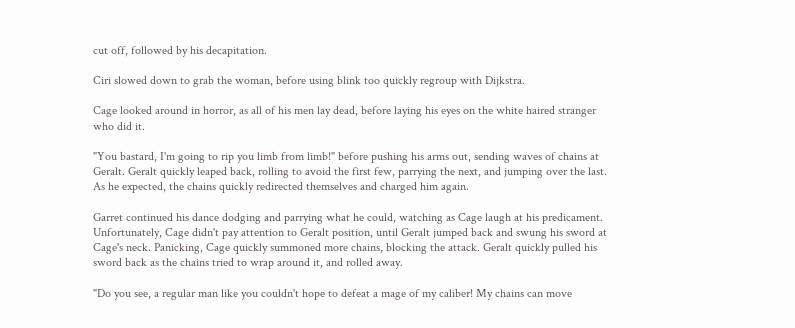cut off, followed by his decapitation.

Ciri slowed down to grab the woman, before using blink too quickly regroup with Dijkstra.

Cage looked around in horror, as all of his men lay dead, before laying his eyes on the white haired stranger who did it.

"You bastard, I'm going to rip you limb from limb!" before pushing his arms out, sending waves of chains at Geralt. Geralt quickly leaped back, rolling to avoid the first few, parrying the next, and jumping over the last. As he expected, the chains quickly redirected themselves and charged him again.

Garret continued his dance dodging and parrying what he could, watching as Cage laugh at his predicament. Unfortunately, Cage didn't pay attention to Geralt position, until Geralt jumped back and swung his sword at Cage's neck. Panicking, Cage quickly summoned more chains, blocking the attack. Geralt quickly pulled his sword back as the chains tried to wrap around it, and rolled away.

"Do you see, a regular man like you couldn't hope to defeat a mage of my caliber! My chains can move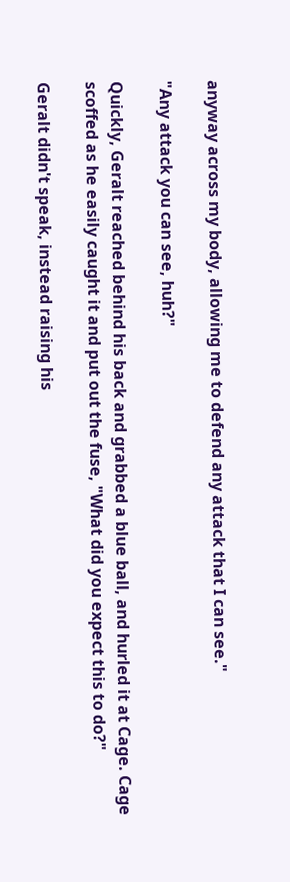anyway across my body, allowing me to defend any attack that I can see."

"Any attack you can see, huh?"

Quickly, Geralt reached behind his back and grabbed a blue ball, and hurled it at Cage. Cage scoffed as he easily caught it and put out the fuse, "What did you expect this to do?"

Geralt didn't speak, instead raising his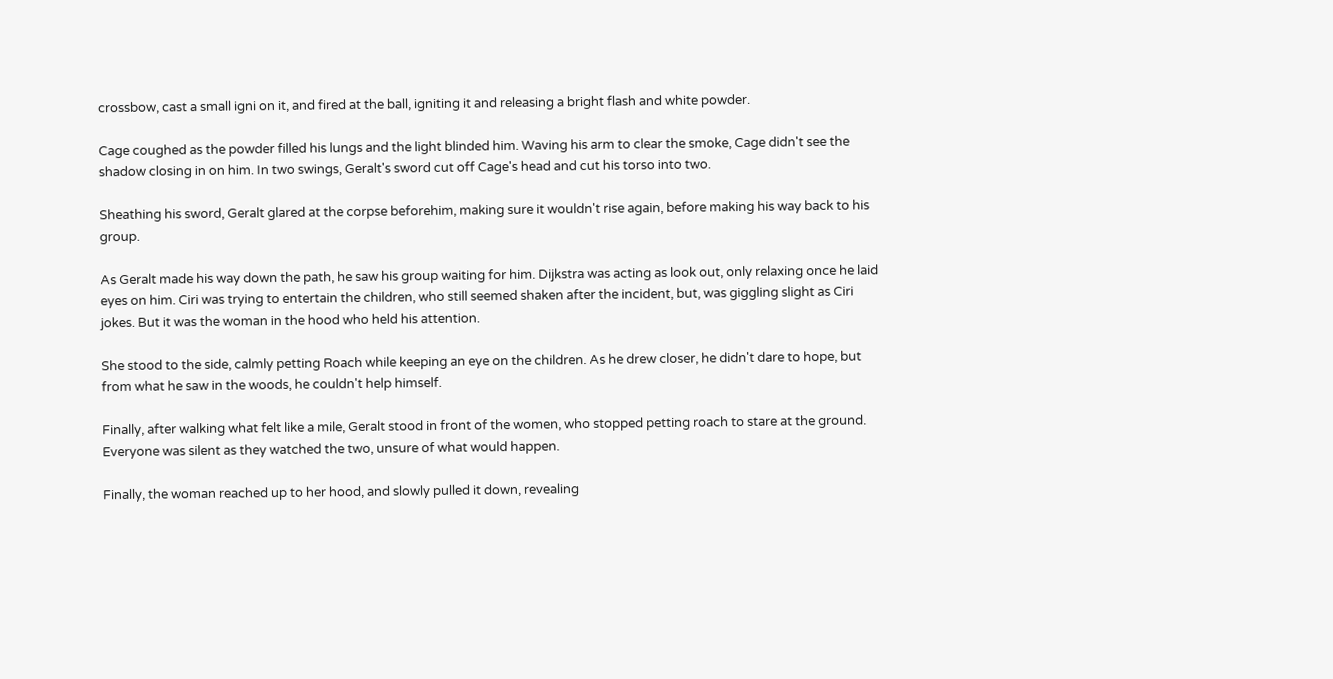crossbow, cast a small igni on it, and fired at the ball, igniting it and releasing a bright flash and white powder.

Cage coughed as the powder filled his lungs and the light blinded him. Waving his arm to clear the smoke, Cage didn't see the shadow closing in on him. In two swings, Geralt's sword cut off Cage's head and cut his torso into two.

Sheathing his sword, Geralt glared at the corpse beforehim, making sure it wouldn't rise again, before making his way back to his group.

As Geralt made his way down the path, he saw his group waiting for him. Dijkstra was acting as look out, only relaxing once he laid eyes on him. Ciri was trying to entertain the children, who still seemed shaken after the incident, but, was giggling slight as Ciri jokes. But it was the woman in the hood who held his attention.

She stood to the side, calmly petting Roach while keeping an eye on the children. As he drew closer, he didn't dare to hope, but from what he saw in the woods, he couldn't help himself.

Finally, after walking what felt like a mile, Geralt stood in front of the women, who stopped petting roach to stare at the ground. Everyone was silent as they watched the two, unsure of what would happen.

Finally, the woman reached up to her hood, and slowly pulled it down, revealing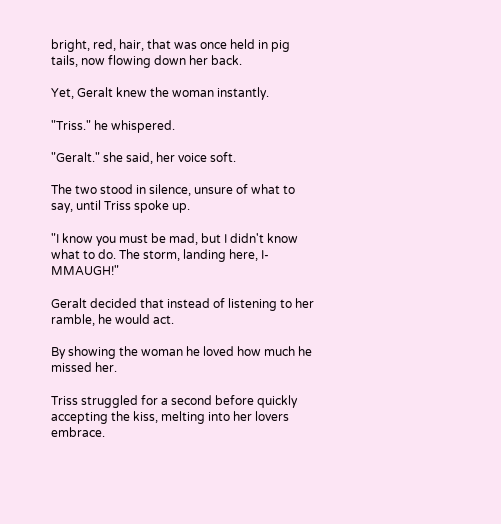bright, red, hair, that was once held in pig tails, now flowing down her back.

Yet, Geralt knew the woman instantly.

"Triss." he whispered.

"Geralt." she said, her voice soft.

The two stood in silence, unsure of what to say, until Triss spoke up.

"I know you must be mad, but I didn't know what to do. The storm, landing here, I-MMAUGH!"

Geralt decided that instead of listening to her ramble, he would act.

By showing the woman he loved how much he missed her.

Triss struggled for a second before quickly accepting the kiss, melting into her lovers embrace.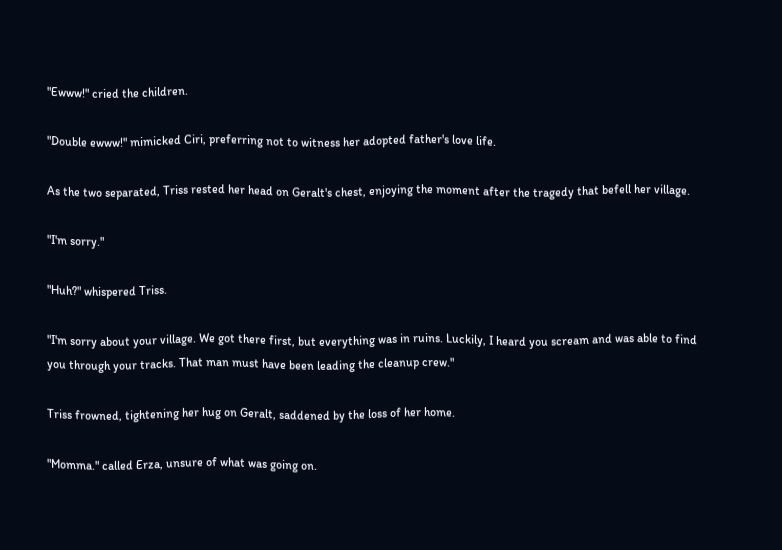"Ewww!" cried the children.

"Double ewww!" mimicked Ciri, preferring not to witness her adopted father's love life.

As the two separated, Triss rested her head on Geralt's chest, enjoying the moment after the tragedy that befell her village.

"I'm sorry."

"Huh?" whispered Triss.

"I'm sorry about your village. We got there first, but everything was in ruins. Luckily, I heard you scream and was able to find you through your tracks. That man must have been leading the cleanup crew."

Triss frowned, tightening her hug on Geralt, saddened by the loss of her home.

"Momma." called Erza, unsure of what was going on.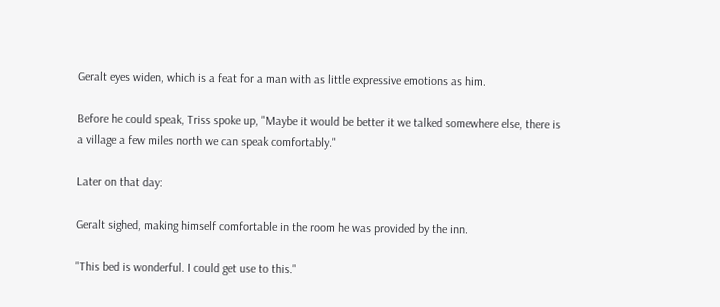Geralt eyes widen, which is a feat for a man with as little expressive emotions as him.

Before he could speak, Triss spoke up, "Maybe it would be better it we talked somewhere else, there is a village a few miles north we can speak comfortably."

Later on that day:

Geralt sighed, making himself comfortable in the room he was provided by the inn.

"This bed is wonderful. I could get use to this."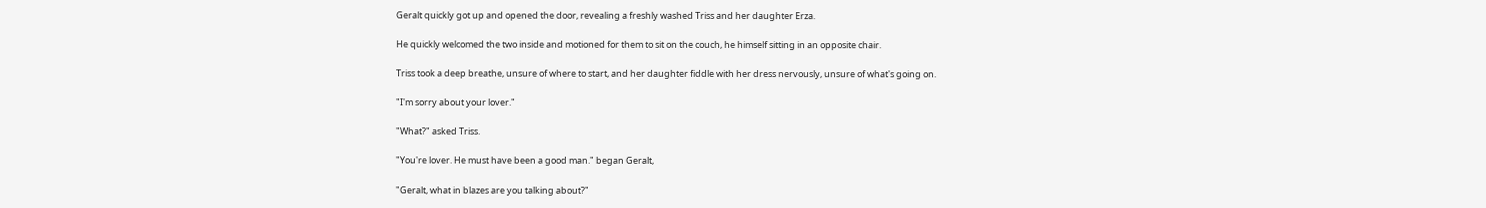Geralt quickly got up and opened the door, revealing a freshly washed Triss and her daughter Erza.

He quickly welcomed the two inside and motioned for them to sit on the couch, he himself sitting in an opposite chair.

Triss took a deep breathe, unsure of where to start, and her daughter fiddle with her dress nervously, unsure of what's going on.

"I'm sorry about your lover."

"What?" asked Triss.

"You're lover. He must have been a good man." began Geralt,

"Geralt, what in blazes are you talking about?"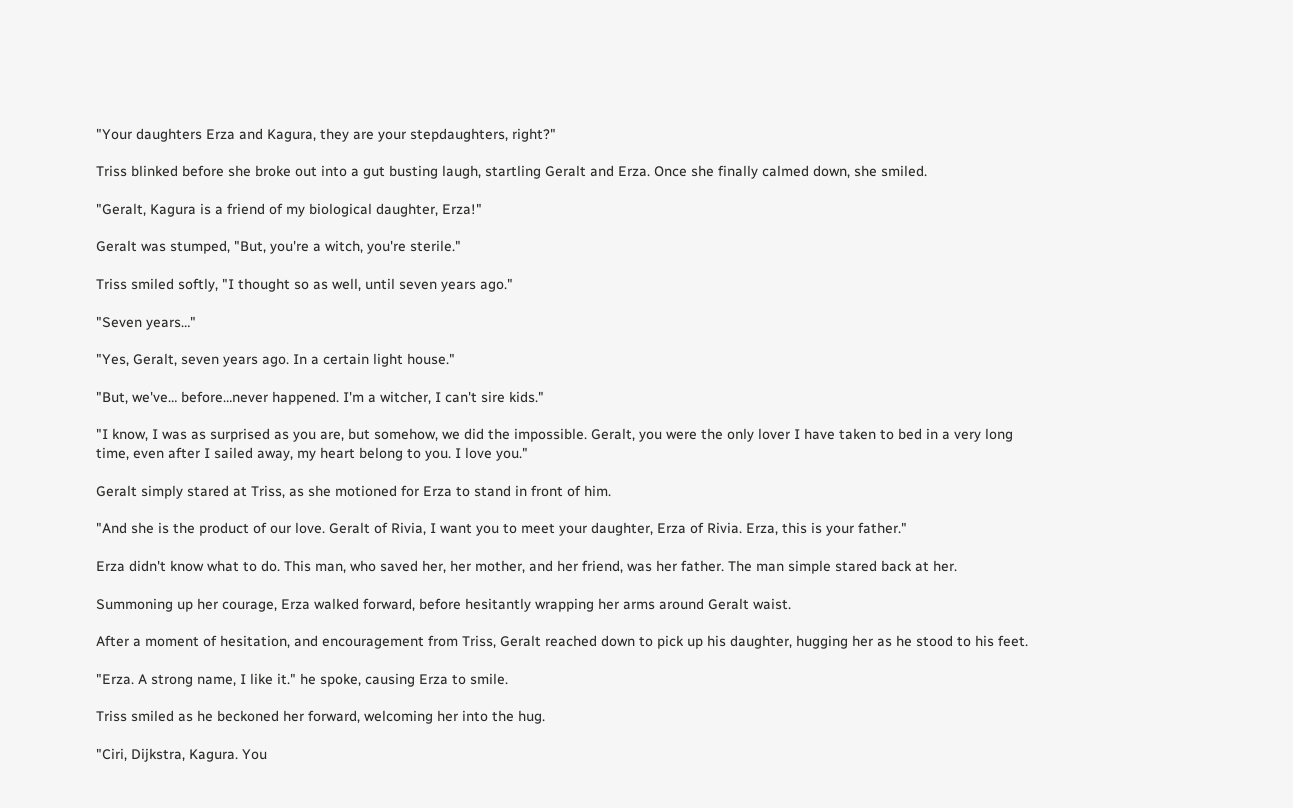"Your daughters Erza and Kagura, they are your stepdaughters, right?"

Triss blinked before she broke out into a gut busting laugh, startling Geralt and Erza. Once she finally calmed down, she smiled.

"Geralt, Kagura is a friend of my biological daughter, Erza!"

Geralt was stumped, "But, you're a witch, you're sterile."

Triss smiled softly, "I thought so as well, until seven years ago."

"Seven years…"

"Yes, Geralt, seven years ago. In a certain light house."

"But, we've… before…never happened. I'm a witcher, I can't sire kids."

"I know, I was as surprised as you are, but somehow, we did the impossible. Geralt, you were the only lover I have taken to bed in a very long time, even after I sailed away, my heart belong to you. I love you."

Geralt simply stared at Triss, as she motioned for Erza to stand in front of him.

"And she is the product of our love. Geralt of Rivia, I want you to meet your daughter, Erza of Rivia. Erza, this is your father."

Erza didn't know what to do. This man, who saved her, her mother, and her friend, was her father. The man simple stared back at her.

Summoning up her courage, Erza walked forward, before hesitantly wrapping her arms around Geralt waist.

After a moment of hesitation, and encouragement from Triss, Geralt reached down to pick up his daughter, hugging her as he stood to his feet.

"Erza. A strong name, I like it." he spoke, causing Erza to smile.

Triss smiled as he beckoned her forward, welcoming her into the hug.

"Ciri, Dijkstra, Kagura. You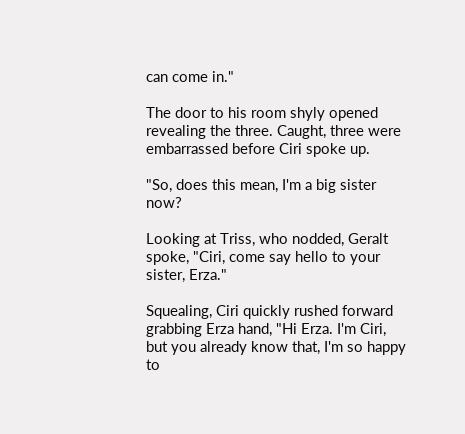can come in."

The door to his room shyly opened revealing the three. Caught, three were embarrassed before Ciri spoke up.

"So, does this mean, I'm a big sister now?

Looking at Triss, who nodded, Geralt spoke, "Ciri, come say hello to your sister, Erza."

Squealing, Ciri quickly rushed forward grabbing Erza hand, "Hi Erza. I'm Ciri, but you already know that, I'm so happy to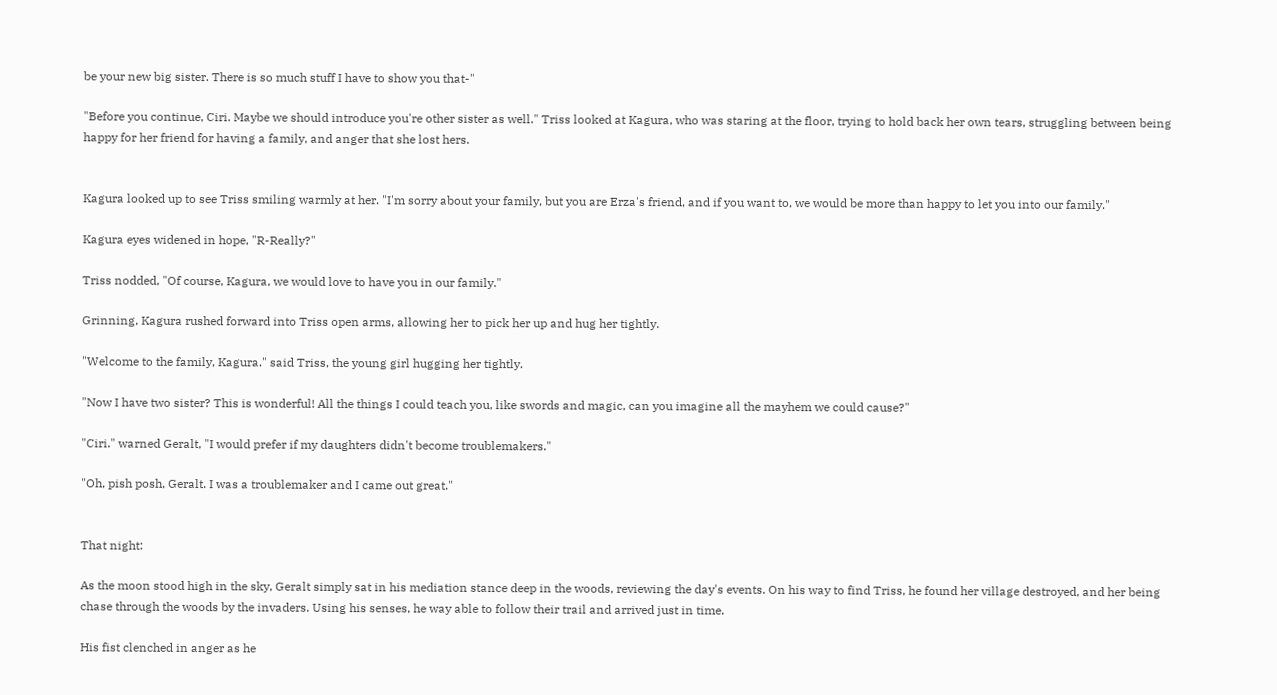be your new big sister. There is so much stuff I have to show you that-"

"Before you continue, Ciri. Maybe we should introduce you're other sister as well." Triss looked at Kagura, who was staring at the floor, trying to hold back her own tears, struggling between being happy for her friend for having a family, and anger that she lost hers.


Kagura looked up to see Triss smiling warmly at her. "I'm sorry about your family, but you are Erza's friend, and if you want to, we would be more than happy to let you into our family."

Kagura eyes widened in hope, "R-Really?"

Triss nodded, "Of course, Kagura, we would love to have you in our family."

Grinning, Kagura rushed forward into Triss open arms, allowing her to pick her up and hug her tightly.

"Welcome to the family, Kagura." said Triss, the young girl hugging her tightly.

"Now I have two sister? This is wonderful! All the things I could teach you, like swords and magic, can you imagine all the mayhem we could cause?"

"Ciri." warned Geralt, "I would prefer if my daughters didn't become troublemakers."

"Oh, pish posh, Geralt. I was a troublemaker and I came out great."


That night:

As the moon stood high in the sky, Geralt simply sat in his mediation stance deep in the woods, reviewing the day's events. On his way to find Triss, he found her village destroyed, and her being chase through the woods by the invaders. Using his senses, he way able to follow their trail and arrived just in time.

His fist clenched in anger as he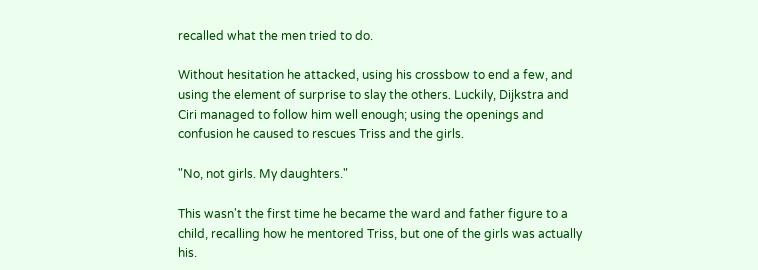recalled what the men tried to do.

Without hesitation he attacked, using his crossbow to end a few, and using the element of surprise to slay the others. Luckily, Dijkstra and Ciri managed to follow him well enough; using the openings and confusion he caused to rescues Triss and the girls.

"No, not girls. My daughters."

This wasn't the first time he became the ward and father figure to a child, recalling how he mentored Triss, but one of the girls was actually his.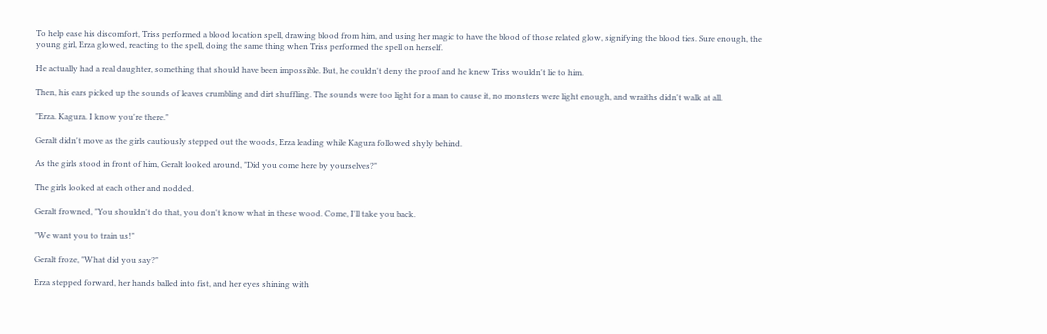To help ease his discomfort, Triss performed a blood location spell, drawing blood from him, and using her magic to have the blood of those related glow, signifying the blood ties. Sure enough, the young girl, Erza glowed, reacting to the spell, doing the same thing when Triss performed the spell on herself.

He actually had a real daughter, something that should have been impossible. But, he couldn't deny the proof and he knew Triss wouldn't lie to him.

Then, his ears picked up the sounds of leaves crumbling and dirt shuffling. The sounds were too light for a man to cause it, no monsters were light enough, and wraiths didn't walk at all.

"Erza. Kagura. I know you're there."

Geralt didn't move as the girls cautiously stepped out the woods, Erza leading while Kagura followed shyly behind.

As the girls stood in front of him, Geralt looked around, "Did you come here by yourselves?"

The girls looked at each other and nodded.

Geralt frowned, "You shouldn't do that, you don't know what in these wood. Come, I'll take you back.

"We want you to train us!"

Geralt froze, "What did you say?"

Erza stepped forward, her hands balled into fist, and her eyes shining with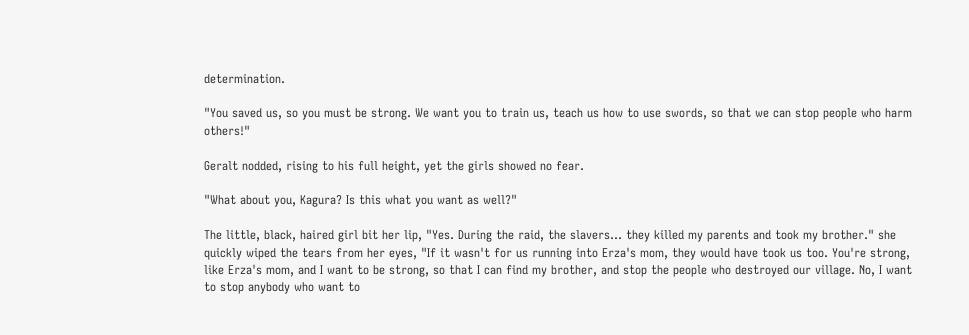determination.

"You saved us, so you must be strong. We want you to train us, teach us how to use swords, so that we can stop people who harm others!"

Geralt nodded, rising to his full height, yet the girls showed no fear.

"What about you, Kagura? Is this what you want as well?"

The little, black, haired girl bit her lip, "Yes. During the raid, the slavers… they killed my parents and took my brother." she quickly wiped the tears from her eyes, "If it wasn't for us running into Erza's mom, they would have took us too. You're strong, like Erza's mom, and I want to be strong, so that I can find my brother, and stop the people who destroyed our village. No, I want to stop anybody who want to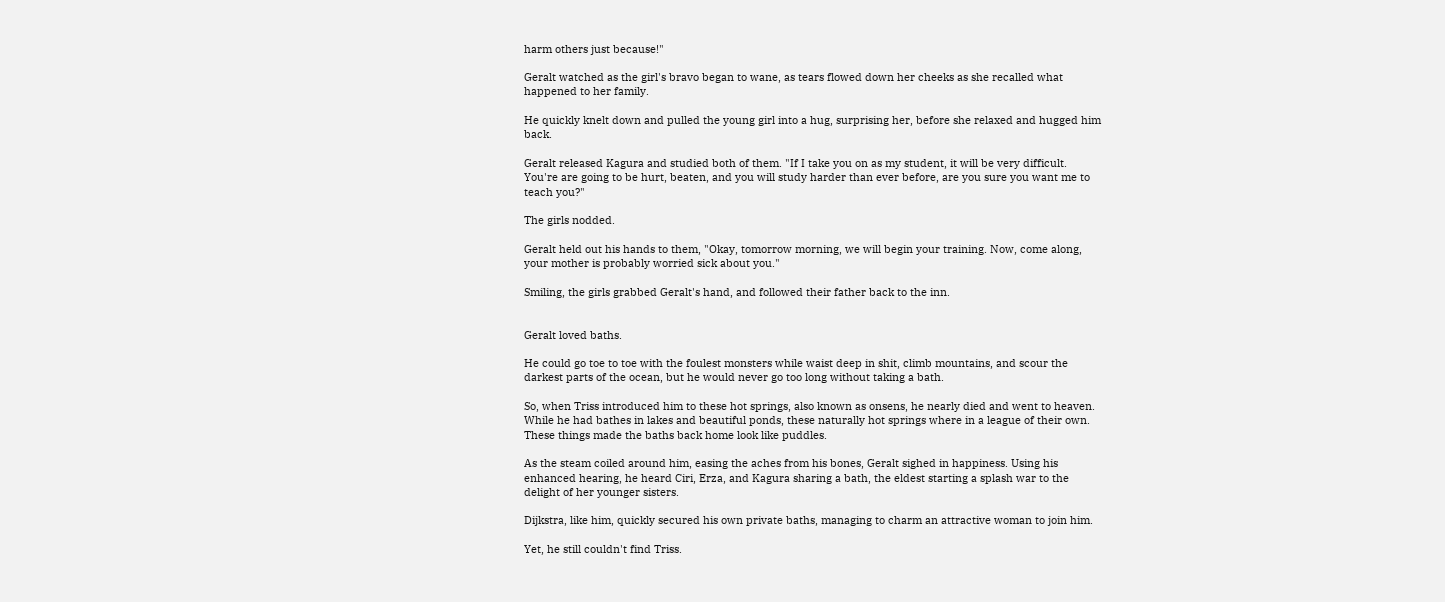harm others just because!"

Geralt watched as the girl's bravo began to wane, as tears flowed down her cheeks as she recalled what happened to her family.

He quickly knelt down and pulled the young girl into a hug, surprising her, before she relaxed and hugged him back.

Geralt released Kagura and studied both of them. "If I take you on as my student, it will be very difficult. You're are going to be hurt, beaten, and you will study harder than ever before, are you sure you want me to teach you?"

The girls nodded.

Geralt held out his hands to them, "Okay, tomorrow morning, we will begin your training. Now, come along, your mother is probably worried sick about you."

Smiling, the girls grabbed Geralt's hand, and followed their father back to the inn.


Geralt loved baths.

He could go toe to toe with the foulest monsters while waist deep in shit, climb mountains, and scour the darkest parts of the ocean, but he would never go too long without taking a bath.

So, when Triss introduced him to these hot springs, also known as onsens, he nearly died and went to heaven. While he had bathes in lakes and beautiful ponds, these naturally hot springs where in a league of their own. These things made the baths back home look like puddles.

As the steam coiled around him, easing the aches from his bones, Geralt sighed in happiness. Using his enhanced hearing, he heard Ciri, Erza, and Kagura sharing a bath, the eldest starting a splash war to the delight of her younger sisters.

Dijkstra, like him, quickly secured his own private baths, managing to charm an attractive woman to join him.

Yet, he still couldn't find Triss.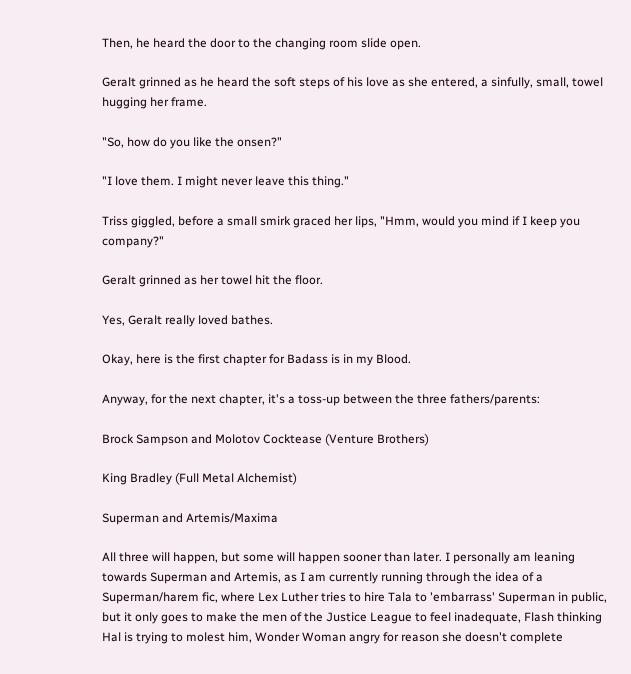Then, he heard the door to the changing room slide open.

Geralt grinned as he heard the soft steps of his love as she entered, a sinfully, small, towel hugging her frame.

"So, how do you like the onsen?"

"I love them. I might never leave this thing."

Triss giggled, before a small smirk graced her lips, "Hmm, would you mind if I keep you company?"

Geralt grinned as her towel hit the floor.

Yes, Geralt really loved bathes.

Okay, here is the first chapter for Badass is in my Blood.

Anyway, for the next chapter, it's a toss-up between the three fathers/parents:

Brock Sampson and Molotov Cocktease (Venture Brothers)

King Bradley (Full Metal Alchemist)

Superman and Artemis/Maxima

All three will happen, but some will happen sooner than later. I personally am leaning towards Superman and Artemis, as I am currently running through the idea of a Superman/harem fic, where Lex Luther tries to hire Tala to 'embarrass' Superman in public, but it only goes to make the men of the Justice League to feel inadequate, Flash thinking Hal is trying to molest him, Wonder Woman angry for reason she doesn't complete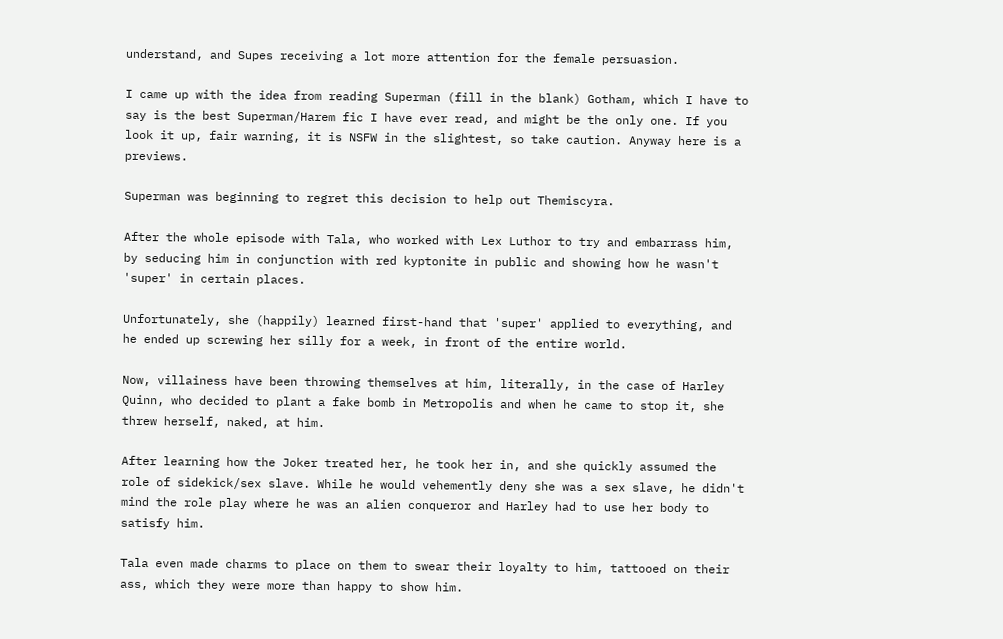understand, and Supes receiving a lot more attention for the female persuasion.

I came up with the idea from reading Superman (fill in the blank) Gotham, which I have to say is the best Superman/Harem fic I have ever read, and might be the only one. If you look it up, fair warning, it is NSFW in the slightest, so take caution. Anyway here is a previews.

Superman was beginning to regret this decision to help out Themiscyra.

After the whole episode with Tala, who worked with Lex Luthor to try and embarrass him, by seducing him in conjunction with red kyptonite in public and showing how he wasn't 'super' in certain places.

Unfortunately, she (happily) learned first-hand that 'super' applied to everything, and he ended up screwing her silly for a week, in front of the entire world.

Now, villainess have been throwing themselves at him, literally, in the case of Harley Quinn, who decided to plant a fake bomb in Metropolis and when he came to stop it, she threw herself, naked, at him.

After learning how the Joker treated her, he took her in, and she quickly assumed the role of sidekick/sex slave. While he would vehemently deny she was a sex slave, he didn't mind the role play where he was an alien conqueror and Harley had to use her body to satisfy him.

Tala even made charms to place on them to swear their loyalty to him, tattooed on their ass, which they were more than happy to show him.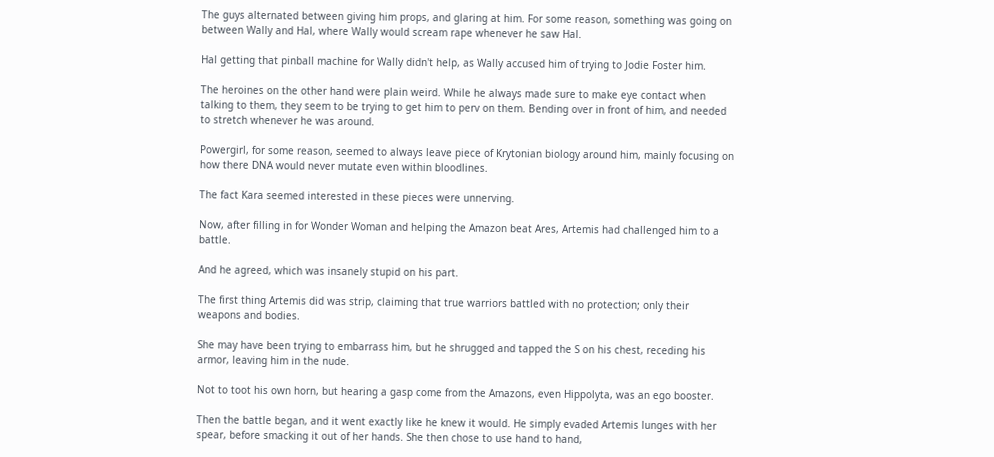The guys alternated between giving him props, and glaring at him. For some reason, something was going on between Wally and Hal, where Wally would scream rape whenever he saw Hal.

Hal getting that pinball machine for Wally didn't help, as Wally accused him of trying to Jodie Foster him.

The heroines on the other hand were plain weird. While he always made sure to make eye contact when talking to them, they seem to be trying to get him to perv on them. Bending over in front of him, and needed to stretch whenever he was around.

Powergirl, for some reason, seemed to always leave piece of Krytonian biology around him, mainly focusing on how there DNA would never mutate even within bloodlines.

The fact Kara seemed interested in these pieces were unnerving.

Now, after filling in for Wonder Woman and helping the Amazon beat Ares, Artemis had challenged him to a battle.

And he agreed, which was insanely stupid on his part.

The first thing Artemis did was strip, claiming that true warriors battled with no protection; only their weapons and bodies.

She may have been trying to embarrass him, but he shrugged and tapped the S on his chest, receding his armor, leaving him in the nude.

Not to toot his own horn, but hearing a gasp come from the Amazons, even Hippolyta, was an ego booster.

Then the battle began, and it went exactly like he knew it would. He simply evaded Artemis lunges with her spear, before smacking it out of her hands. She then chose to use hand to hand,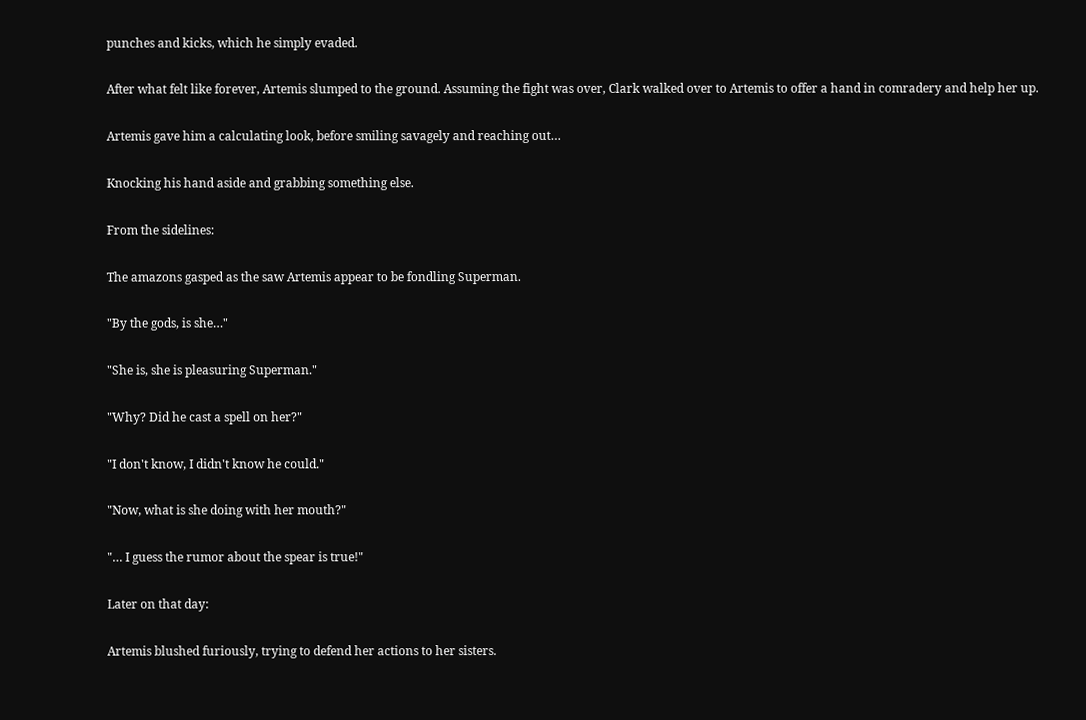punches and kicks, which he simply evaded.

After what felt like forever, Artemis slumped to the ground. Assuming the fight was over, Clark walked over to Artemis to offer a hand in comradery and help her up.

Artemis gave him a calculating look, before smiling savagely and reaching out…

Knocking his hand aside and grabbing something else.

From the sidelines:

The amazons gasped as the saw Artemis appear to be fondling Superman.

"By the gods, is she…"

"She is, she is pleasuring Superman."

"Why? Did he cast a spell on her?"

"I don't know, I didn't know he could."

"Now, what is she doing with her mouth?"

"… I guess the rumor about the spear is true!"

Later on that day:

Artemis blushed furiously, trying to defend her actions to her sisters.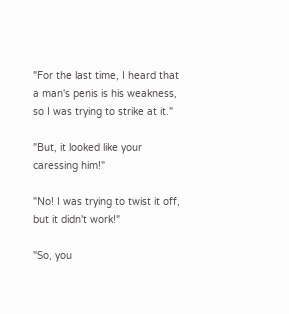"For the last time, I heard that a man's penis is his weakness, so I was trying to strike at it."

"But, it looked like your caressing him!"

"No! I was trying to twist it off, but it didn't work!"

"So, you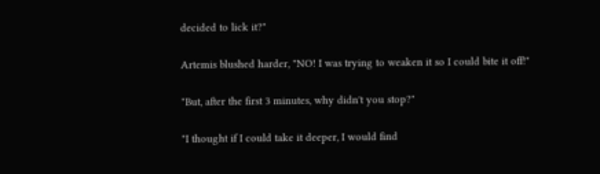decided to lick it?"

Artemis blushed harder, "NO! I was trying to weaken it so I could bite it off!"

"But, after the first 3 minutes, why didn't you stop?"

"I thought if I could take it deeper, I would find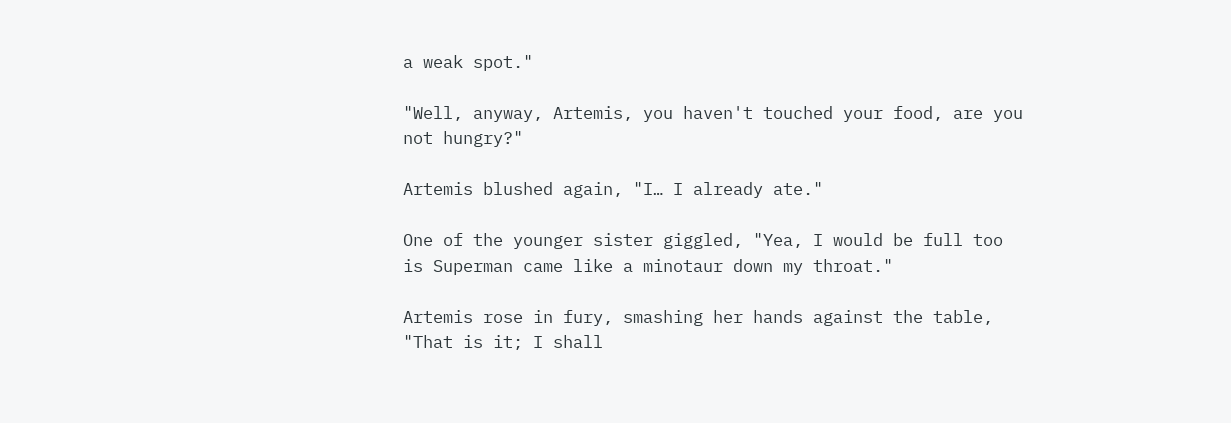a weak spot."

"Well, anyway, Artemis, you haven't touched your food, are you not hungry?"

Artemis blushed again, "I… I already ate."

One of the younger sister giggled, "Yea, I would be full too is Superman came like a minotaur down my throat."

Artemis rose in fury, smashing her hands against the table, "That is it; I shall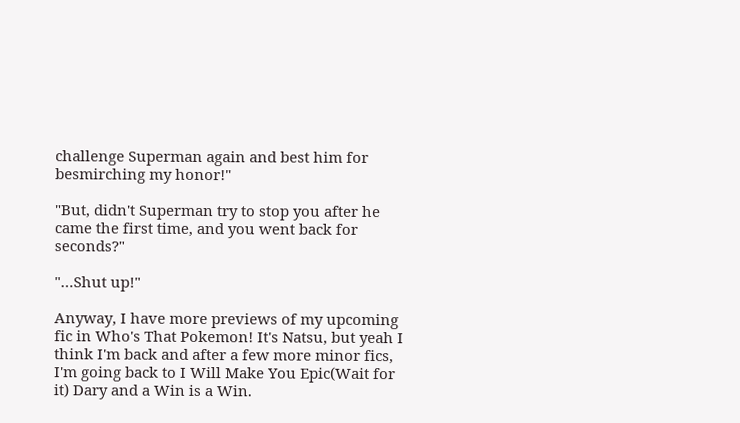challenge Superman again and best him for besmirching my honor!"

"But, didn't Superman try to stop you after he came the first time, and you went back for seconds?"

"…Shut up!"

Anyway, I have more previews of my upcoming fic in Who's That Pokemon! It's Natsu, but yeah I think I'm back and after a few more minor fics, I'm going back to I Will Make You Epic(Wait for it) Dary and a Win is a Win.